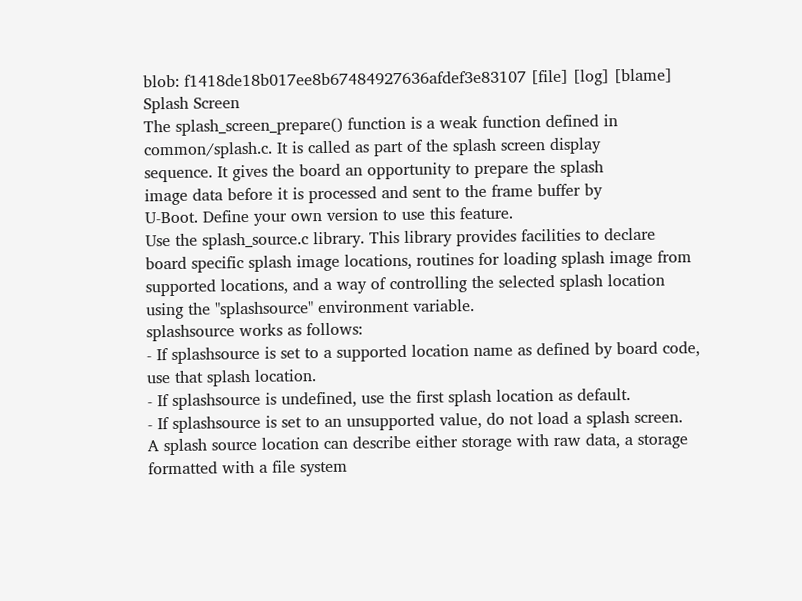blob: f1418de18b017ee8b67484927636afdef3e83107 [file] [log] [blame]
Splash Screen
The splash_screen_prepare() function is a weak function defined in
common/splash.c. It is called as part of the splash screen display
sequence. It gives the board an opportunity to prepare the splash
image data before it is processed and sent to the frame buffer by
U-Boot. Define your own version to use this feature.
Use the splash_source.c library. This library provides facilities to declare
board specific splash image locations, routines for loading splash image from
supported locations, and a way of controlling the selected splash location
using the "splashsource" environment variable.
splashsource works as follows:
- If splashsource is set to a supported location name as defined by board code,
use that splash location.
- If splashsource is undefined, use the first splash location as default.
- If splashsource is set to an unsupported value, do not load a splash screen.
A splash source location can describe either storage with raw data, a storage
formatted with a file system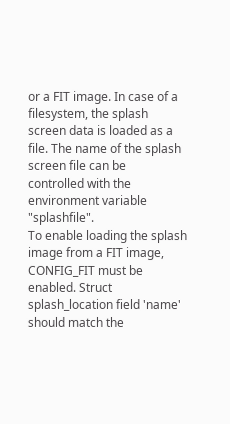or a FIT image. In case of a filesystem, the splash
screen data is loaded as a file. The name of the splash screen file can be
controlled with the environment variable "splashfile".
To enable loading the splash image from a FIT image, CONFIG_FIT must be
enabled. Struct splash_location field 'name' should match the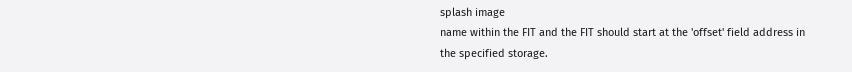splash image
name within the FIT and the FIT should start at the 'offset' field address in
the specified storage.